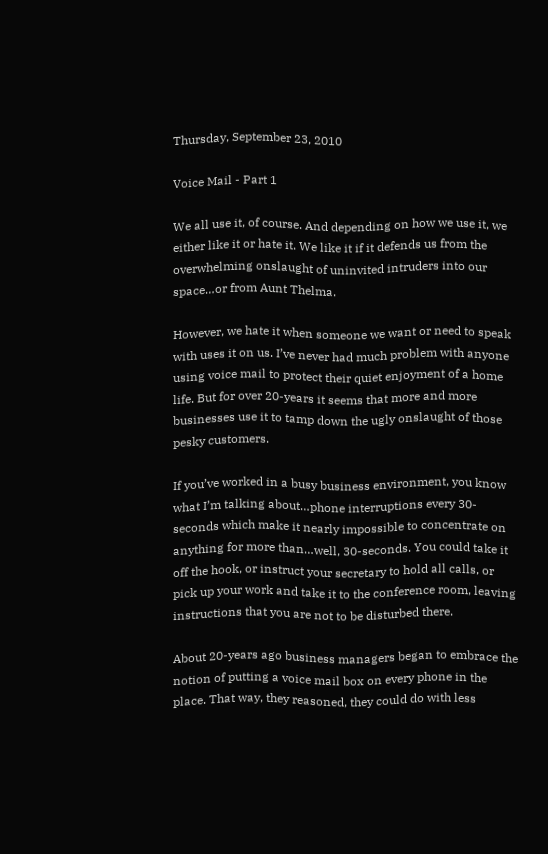Thursday, September 23, 2010

Voice Mail - Part 1

We all use it, of course. And depending on how we use it, we either like it or hate it. We like it if it defends us from the overwhelming onslaught of uninvited intruders into our space…or from Aunt Thelma.

However, we hate it when someone we want or need to speak with uses it on us. I’ve never had much problem with anyone using voice mail to protect their quiet enjoyment of a home life. But for over 20-years it seems that more and more businesses use it to tamp down the ugly onslaught of those pesky customers.

If you’ve worked in a busy business environment, you know what I’m talking about…phone interruptions every 30-seconds which make it nearly impossible to concentrate on anything for more than…well, 30-seconds. You could take it off the hook, or instruct your secretary to hold all calls, or pick up your work and take it to the conference room, leaving instructions that you are not to be disturbed there.

About 20-years ago business managers began to embrace the notion of putting a voice mail box on every phone in the place. That way, they reasoned, they could do with less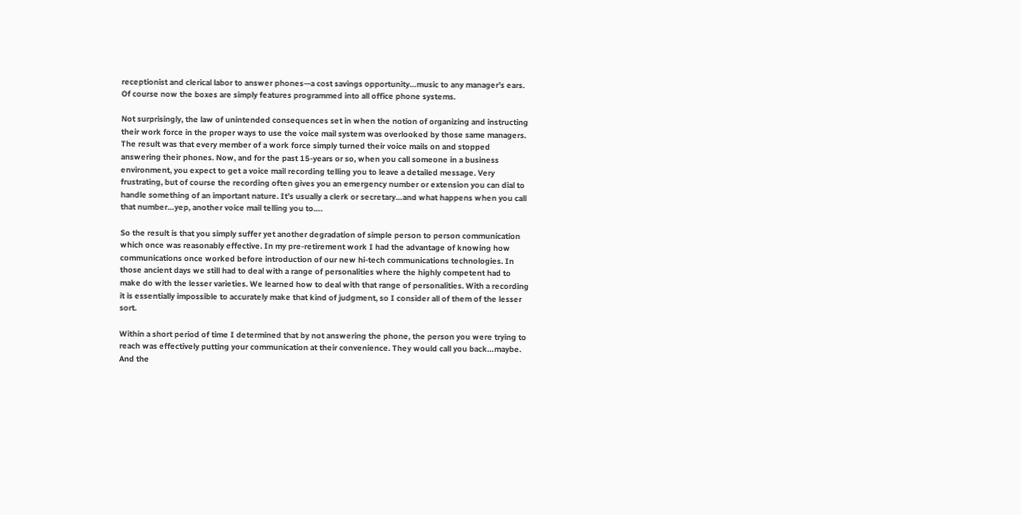receptionist and clerical labor to answer phones—a cost savings opportunity…music to any manager’s ears. Of course now the boxes are simply features programmed into all office phone systems.

Not surprisingly, the law of unintended consequences set in when the notion of organizing and instructing their work force in the proper ways to use the voice mail system was overlooked by those same managers. The result was that every member of a work force simply turned their voice mails on and stopped answering their phones. Now, and for the past 15-years or so, when you call someone in a business environment, you expect to get a voice mail recording telling you to leave a detailed message. Very frustrating, but of course the recording often gives you an emergency number or extension you can dial to handle something of an important nature. It’s usually a clerk or secretary…and what happens when you call that number…yep, another voice mail telling you to….

So the result is that you simply suffer yet another degradation of simple person to person communication which once was reasonably effective. In my pre-retirement work I had the advantage of knowing how communications once worked before introduction of our new hi-tech communications technologies. In those ancient days we still had to deal with a range of personalities where the highly competent had to make do with the lesser varieties. We learned how to deal with that range of personalities. With a recording it is essentially impossible to accurately make that kind of judgment, so I consider all of them of the lesser sort.

Within a short period of time I determined that by not answering the phone, the person you were trying to reach was effectively putting your communication at their convenience. They would call you back…maybe. And the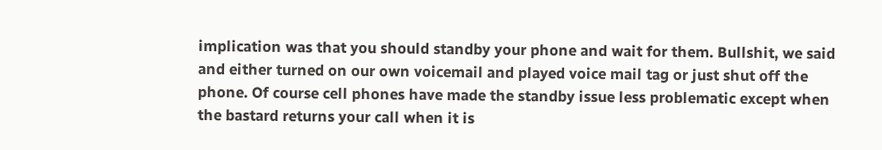implication was that you should standby your phone and wait for them. Bullshit, we said and either turned on our own voicemail and played voice mail tag or just shut off the phone. Of course cell phones have made the standby issue less problematic except when the bastard returns your call when it is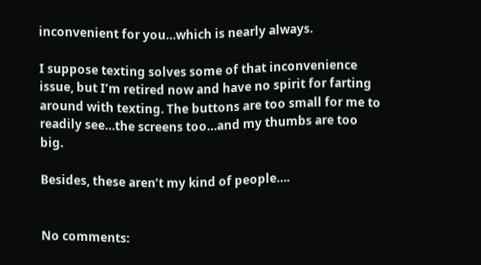inconvenient for you…which is nearly always.

I suppose texting solves some of that inconvenience issue, but I’m retired now and have no spirit for farting around with texting. The buttons are too small for me to readily see…the screens too…and my thumbs are too big.

Besides, these aren’t my kind of people….


No comments: